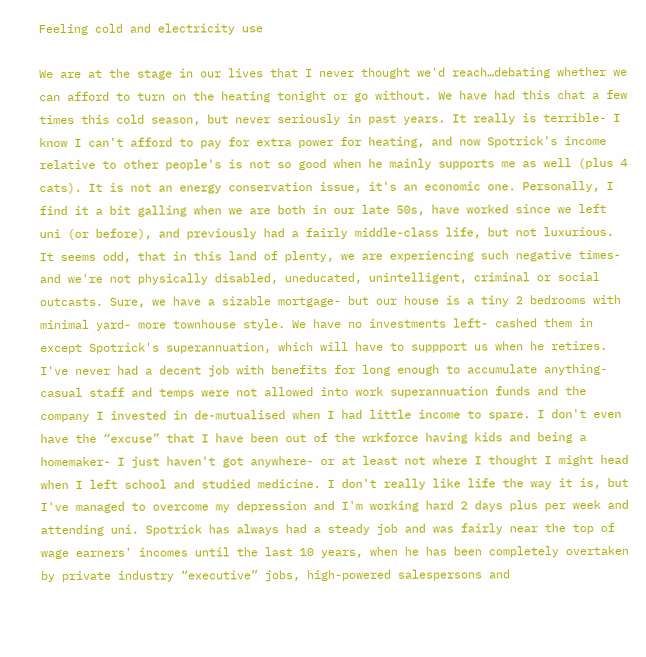Feeling cold and electricity use

We are at the stage in our lives that I never thought we'd reach…debating whether we can afford to turn on the heating tonight or go without. We have had this chat a few times this cold season, but never seriously in past years. It really is terrible- I know I can't afford to pay for extra power for heating, and now Spotrick's income relative to other people's is not so good when he mainly supports me as well (plus 4 cats). It is not an energy conservation issue, it's an economic one. Personally, I find it a bit galling when we are both in our late 50s, have worked since we left uni (or before), and previously had a fairly middle-class life, but not luxurious. It seems odd, that in this land of plenty, we are experiencing such negative times- and we're not physically disabled, uneducated, unintelligent, criminal or social outcasts. Sure, we have a sizable mortgage- but our house is a tiny 2 bedrooms with minimal yard- more townhouse style. We have no investments left- cashed them in except Spotrick's superannuation, which will have to suppport us when he retires. I've never had a decent job with benefits for long enough to accumulate anything- casual staff and temps were not allowed into work superannuation funds and the company I invested in de-mutualised when I had little income to spare. I don't even have the “excuse” that I have been out of the wrkforce having kids and being a homemaker- I just haven't got anywhere- or at least not where I thought I might head when I left school and studied medicine. I don't really like life the way it is, but I've managed to overcome my depression and I'm working hard 2 days plus per week and attending uni. Spotrick has always had a steady job and was fairly near the top of wage earners' incomes until the last 10 years, when he has been completely overtaken by private industry “executive” jobs, high-powered salespersons and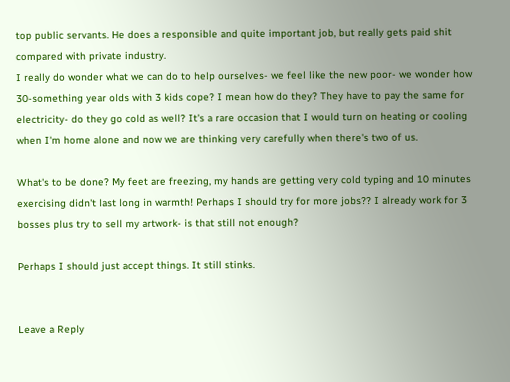top public servants. He does a responsible and quite important job, but really gets paid shit compared with private industry.
I really do wonder what we can do to help ourselves- we feel like the new poor- we wonder how 30-something year olds with 3 kids cope? I mean how do they? They have to pay the same for electricity- do they go cold as well? It's a rare occasion that I would turn on heating or cooling when I'm home alone and now we are thinking very carefully when there's two of us.

What's to be done? My feet are freezing, my hands are getting very cold typing and 10 minutes exercising didn't last long in warmth! Perhaps I should try for more jobs?? I already work for 3 bosses plus try to sell my artwork- is that still not enough?

Perhaps I should just accept things. It still stinks.


Leave a Reply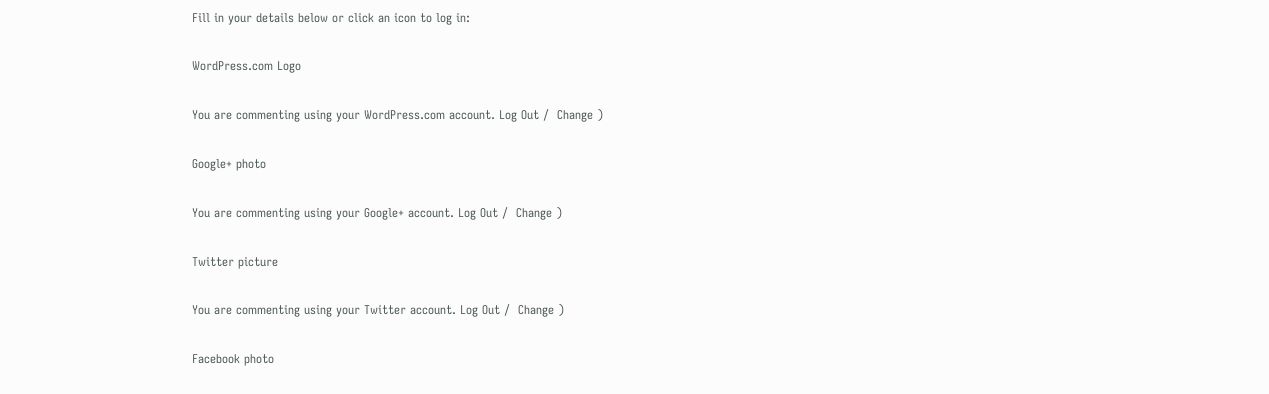Fill in your details below or click an icon to log in:

WordPress.com Logo

You are commenting using your WordPress.com account. Log Out /  Change )

Google+ photo

You are commenting using your Google+ account. Log Out /  Change )

Twitter picture

You are commenting using your Twitter account. Log Out /  Change )

Facebook photo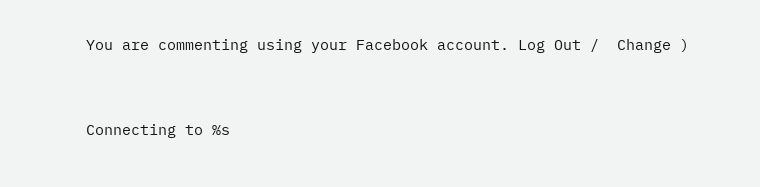You are commenting using your Facebook account. Log Out /  Change )


Connecting to %s